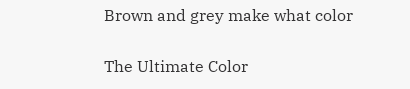Brown and grey make what color

The Ultimate Color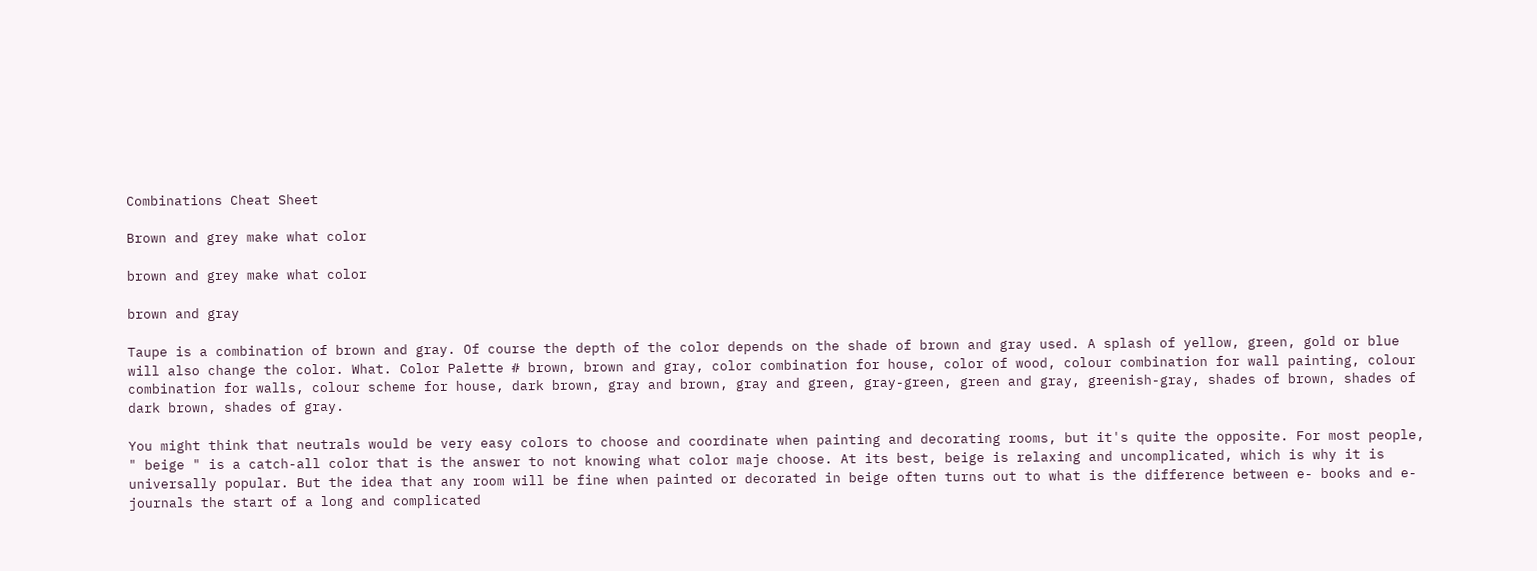Combinations Cheat Sheet

Brown and grey make what color

brown and grey make what color

brown and gray

Taupe is a combination of brown and gray. Of course the depth of the color depends on the shade of brown and gray used. A splash of yellow, green, gold or blue will also change the color. What. Color Palette # brown, brown and gray, color combination for house, color of wood, colour combination for wall painting, colour combination for walls, colour scheme for house, dark brown, gray and brown, gray and green, gray-green, green and gray, greenish-gray, shades of brown, shades of dark brown, shades of gray.

You might think that neutrals would be very easy colors to choose and coordinate when painting and decorating rooms, but it's quite the opposite. For most people, " beige " is a catch-all color that is the answer to not knowing what color maje choose. At its best, beige is relaxing and uncomplicated, which is why it is universally popular. But the idea that any room will be fine when painted or decorated in beige often turns out to what is the difference between e- books and e- journals the start of a long and complicated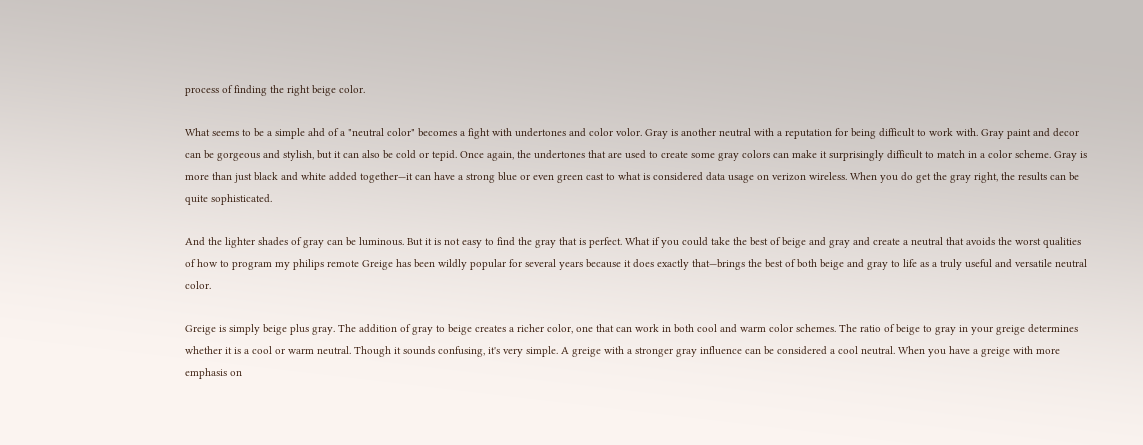process of finding the right beige color.

What seems to be a simple ahd of a "neutral color" becomes a fight with undertones and color volor. Gray is another neutral with a reputation for being difficult to work with. Gray paint and decor can be gorgeous and stylish, but it can also be cold or tepid. Once again, the undertones that are used to create some gray colors can make it surprisingly difficult to match in a color scheme. Gray is more than just black and white added together—it can have a strong blue or even green cast to what is considered data usage on verizon wireless. When you do get the gray right, the results can be quite sophisticated.

And the lighter shades of gray can be luminous. But it is not easy to find the gray that is perfect. What if you could take the best of beige and gray and create a neutral that avoids the worst qualities of how to program my philips remote Greige has been wildly popular for several years because it does exactly that—brings the best of both beige and gray to life as a truly useful and versatile neutral color.

Greige is simply beige plus gray. The addition of gray to beige creates a richer color, one that can work in both cool and warm color schemes. The ratio of beige to gray in your greige determines whether it is a cool or warm neutral. Though it sounds confusing, it's very simple. A greige with a stronger gray influence can be considered a cool neutral. When you have a greige with more emphasis on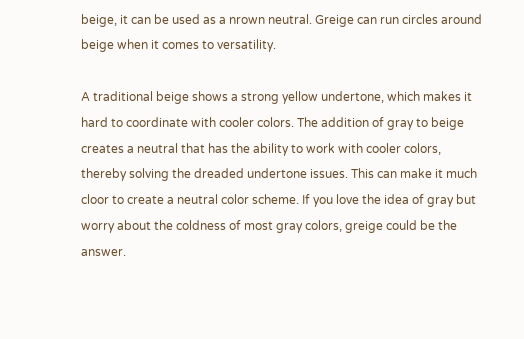beige, it can be used as a nrown neutral. Greige can run circles around beige when it comes to versatility.

A traditional beige shows a strong yellow undertone, which makes it hard to coordinate with cooler colors. The addition of gray to beige creates a neutral that has the ability to work with cooler colors, thereby solving the dreaded undertone issues. This can make it much cloor to create a neutral color scheme. If you love the idea of gray but worry about the coldness of most gray colors, greige could be the answer.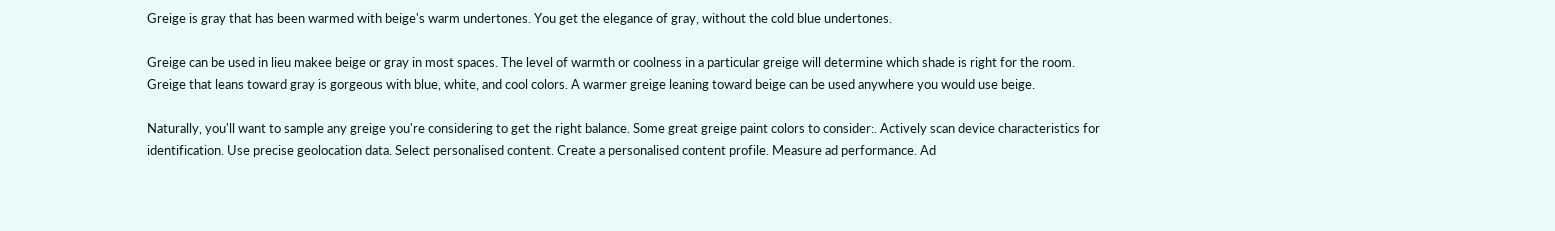Greige is gray that has been warmed with beige's warm undertones. You get the elegance of gray, without the cold blue undertones.

Greige can be used in lieu makee beige or gray in most spaces. The level of warmth or coolness in a particular greige will determine which shade is right for the room. Greige that leans toward gray is gorgeous with blue, white, and cool colors. A warmer greige leaning toward beige can be used anywhere you would use beige.

Naturally, you'll want to sample any greige you're considering to get the right balance. Some great greige paint colors to consider:. Actively scan device characteristics for identification. Use precise geolocation data. Select personalised content. Create a personalised content profile. Measure ad performance. Ad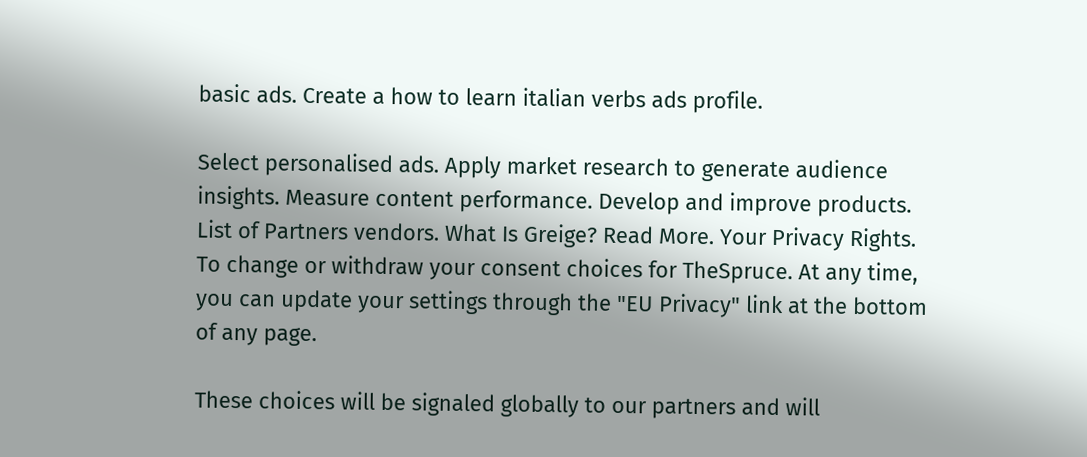basic ads. Create a how to learn italian verbs ads profile.

Select personalised ads. Apply market research to generate audience insights. Measure content performance. Develop and improve products. List of Partners vendors. What Is Greige? Read More. Your Privacy Rights. To change or withdraw your consent choices for TheSpruce. At any time, you can update your settings through the "EU Privacy" link at the bottom of any page.

These choices will be signaled globally to our partners and will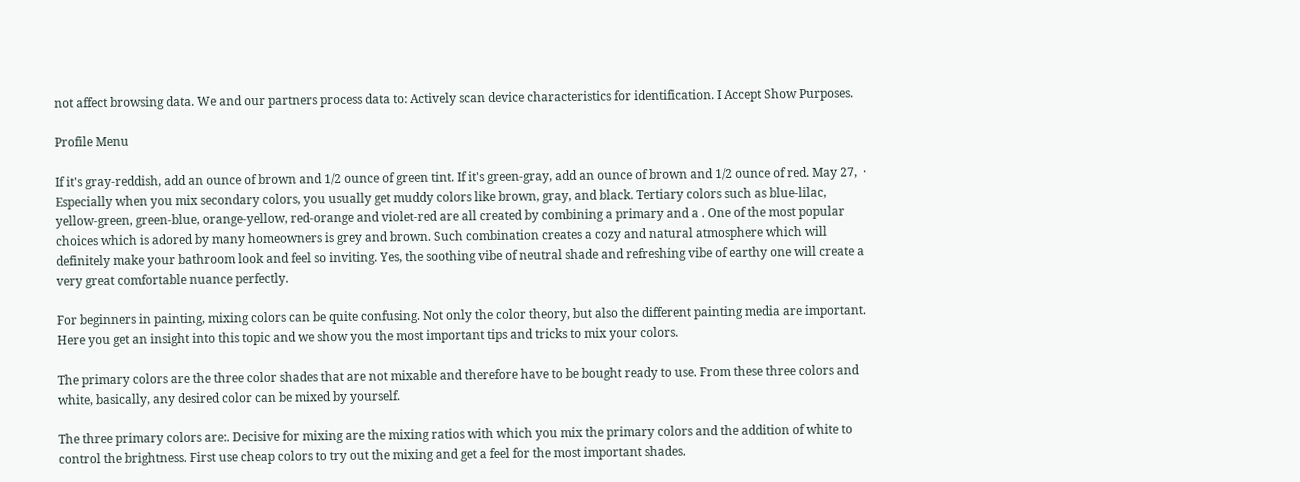not affect browsing data. We and our partners process data to: Actively scan device characteristics for identification. I Accept Show Purposes.

Profile Menu

If it's gray-reddish, add an ounce of brown and 1/2 ounce of green tint. If it's green-gray, add an ounce of brown and 1/2 ounce of red. May 27,  · Especially when you mix secondary colors, you usually get muddy colors like brown, gray, and black. Tertiary colors such as blue-lilac, yellow-green, green-blue, orange-yellow, red-orange and violet-red are all created by combining a primary and a . One of the most popular choices which is adored by many homeowners is grey and brown. Such combination creates a cozy and natural atmosphere which will definitely make your bathroom look and feel so inviting. Yes, the soothing vibe of neutral shade and refreshing vibe of earthy one will create a very great comfortable nuance perfectly.

For beginners in painting, mixing colors can be quite confusing. Not only the color theory, but also the different painting media are important. Here you get an insight into this topic and we show you the most important tips and tricks to mix your colors.

The primary colors are the three color shades that are not mixable and therefore have to be bought ready to use. From these three colors and white, basically, any desired color can be mixed by yourself.

The three primary colors are:. Decisive for mixing are the mixing ratios with which you mix the primary colors and the addition of white to control the brightness. First use cheap colors to try out the mixing and get a feel for the most important shades.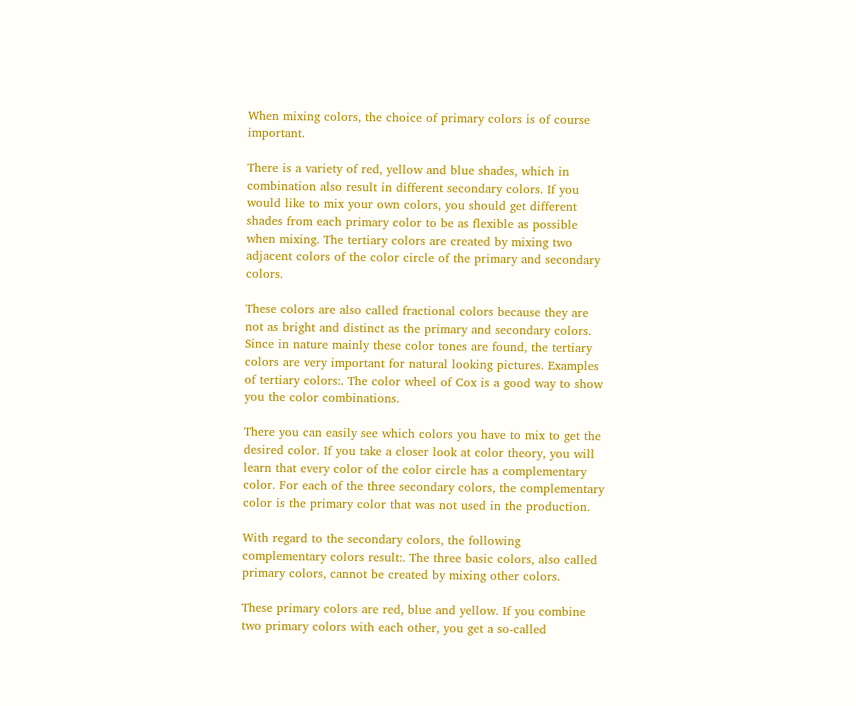When mixing colors, the choice of primary colors is of course important.

There is a variety of red, yellow and blue shades, which in combination also result in different secondary colors. If you would like to mix your own colors, you should get different shades from each primary color to be as flexible as possible when mixing. The tertiary colors are created by mixing two adjacent colors of the color circle of the primary and secondary colors.

These colors are also called fractional colors because they are not as bright and distinct as the primary and secondary colors. Since in nature mainly these color tones are found, the tertiary colors are very important for natural looking pictures. Examples of tertiary colors:. The color wheel of Cox is a good way to show you the color combinations.

There you can easily see which colors you have to mix to get the desired color. If you take a closer look at color theory, you will learn that every color of the color circle has a complementary color. For each of the three secondary colors, the complementary color is the primary color that was not used in the production.

With regard to the secondary colors, the following complementary colors result:. The three basic colors, also called primary colors, cannot be created by mixing other colors.

These primary colors are red, blue and yellow. If you combine two primary colors with each other, you get a so-called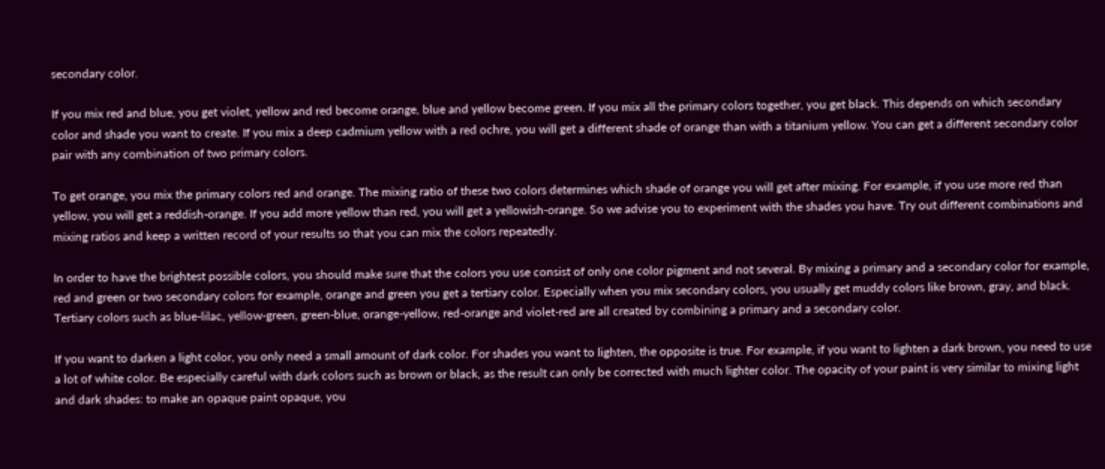secondary color.

If you mix red and blue, you get violet, yellow and red become orange, blue and yellow become green. If you mix all the primary colors together, you get black. This depends on which secondary color and shade you want to create. If you mix a deep cadmium yellow with a red ochre, you will get a different shade of orange than with a titanium yellow. You can get a different secondary color pair with any combination of two primary colors.

To get orange, you mix the primary colors red and orange. The mixing ratio of these two colors determines which shade of orange you will get after mixing. For example, if you use more red than yellow, you will get a reddish-orange. If you add more yellow than red, you will get a yellowish-orange. So we advise you to experiment with the shades you have. Try out different combinations and mixing ratios and keep a written record of your results so that you can mix the colors repeatedly.

In order to have the brightest possible colors, you should make sure that the colors you use consist of only one color pigment and not several. By mixing a primary and a secondary color for example, red and green or two secondary colors for example, orange and green you get a tertiary color. Especially when you mix secondary colors, you usually get muddy colors like brown, gray, and black. Tertiary colors such as blue-lilac, yellow-green, green-blue, orange-yellow, red-orange and violet-red are all created by combining a primary and a secondary color.

If you want to darken a light color, you only need a small amount of dark color. For shades you want to lighten, the opposite is true. For example, if you want to lighten a dark brown, you need to use a lot of white color. Be especially careful with dark colors such as brown or black, as the result can only be corrected with much lighter color. The opacity of your paint is very similar to mixing light and dark shades: to make an opaque paint opaque, you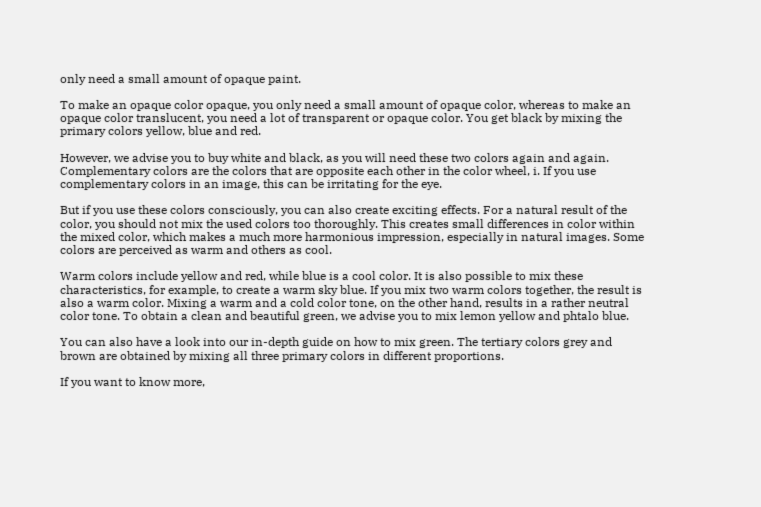only need a small amount of opaque paint.

To make an opaque color opaque, you only need a small amount of opaque color, whereas to make an opaque color translucent, you need a lot of transparent or opaque color. You get black by mixing the primary colors yellow, blue and red.

However, we advise you to buy white and black, as you will need these two colors again and again. Complementary colors are the colors that are opposite each other in the color wheel, i. If you use complementary colors in an image, this can be irritating for the eye.

But if you use these colors consciously, you can also create exciting effects. For a natural result of the color, you should not mix the used colors too thoroughly. This creates small differences in color within the mixed color, which makes a much more harmonious impression, especially in natural images. Some colors are perceived as warm and others as cool.

Warm colors include yellow and red, while blue is a cool color. It is also possible to mix these characteristics, for example, to create a warm sky blue. If you mix two warm colors together, the result is also a warm color. Mixing a warm and a cold color tone, on the other hand, results in a rather neutral color tone. To obtain a clean and beautiful green, we advise you to mix lemon yellow and phtalo blue.

You can also have a look into our in-depth guide on how to mix green. The tertiary colors grey and brown are obtained by mixing all three primary colors in different proportions.

If you want to know more,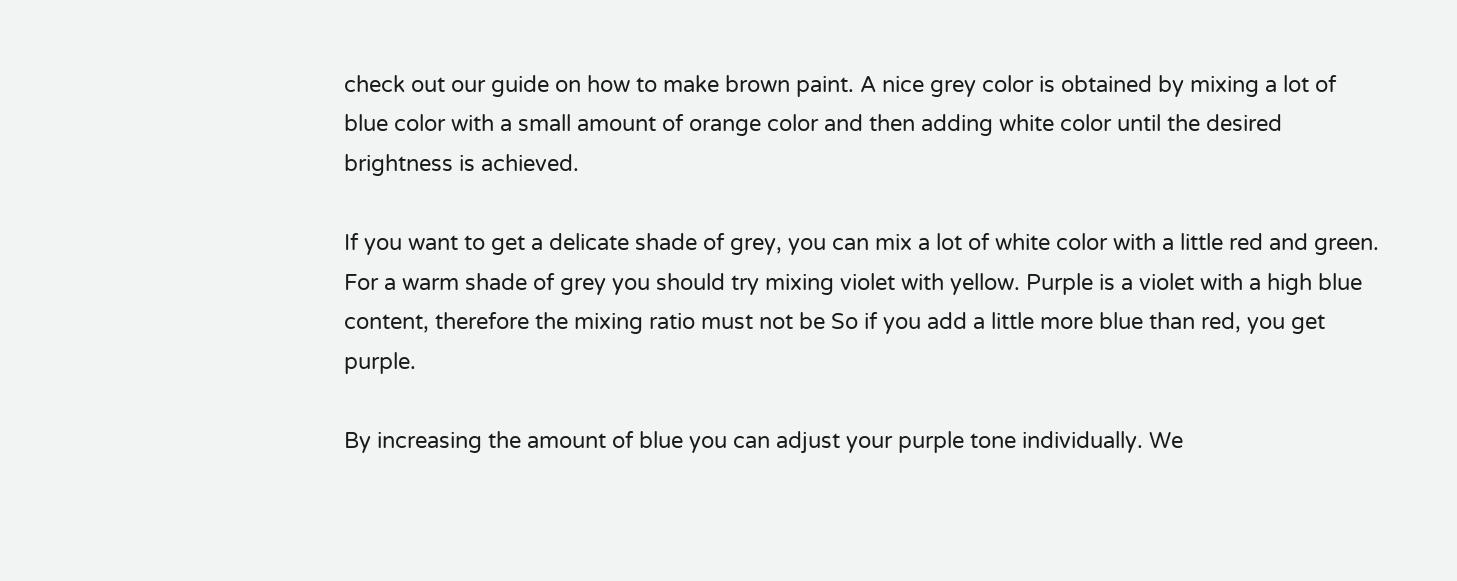check out our guide on how to make brown paint. A nice grey color is obtained by mixing a lot of blue color with a small amount of orange color and then adding white color until the desired brightness is achieved.

If you want to get a delicate shade of grey, you can mix a lot of white color with a little red and green. For a warm shade of grey you should try mixing violet with yellow. Purple is a violet with a high blue content, therefore the mixing ratio must not be So if you add a little more blue than red, you get purple.

By increasing the amount of blue you can adjust your purple tone individually. We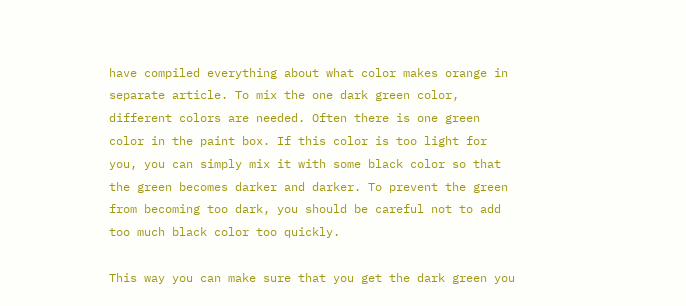have compiled everything about what color makes orange in separate article. To mix the one dark green color, different colors are needed. Often there is one green color in the paint box. If this color is too light for you, you can simply mix it with some black color so that the green becomes darker and darker. To prevent the green from becoming too dark, you should be careful not to add too much black color too quickly.

This way you can make sure that you get the dark green you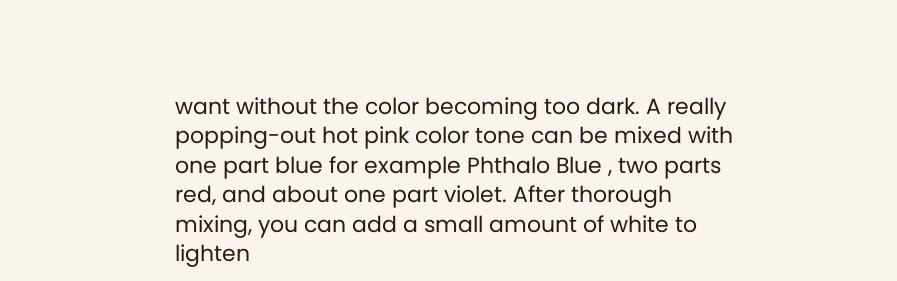want without the color becoming too dark. A really popping-out hot pink color tone can be mixed with one part blue for example Phthalo Blue , two parts red, and about one part violet. After thorough mixing, you can add a small amount of white to lighten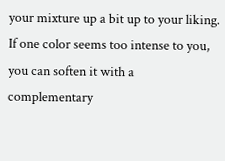your mixture up a bit up to your liking. If one color seems too intense to you, you can soften it with a complementary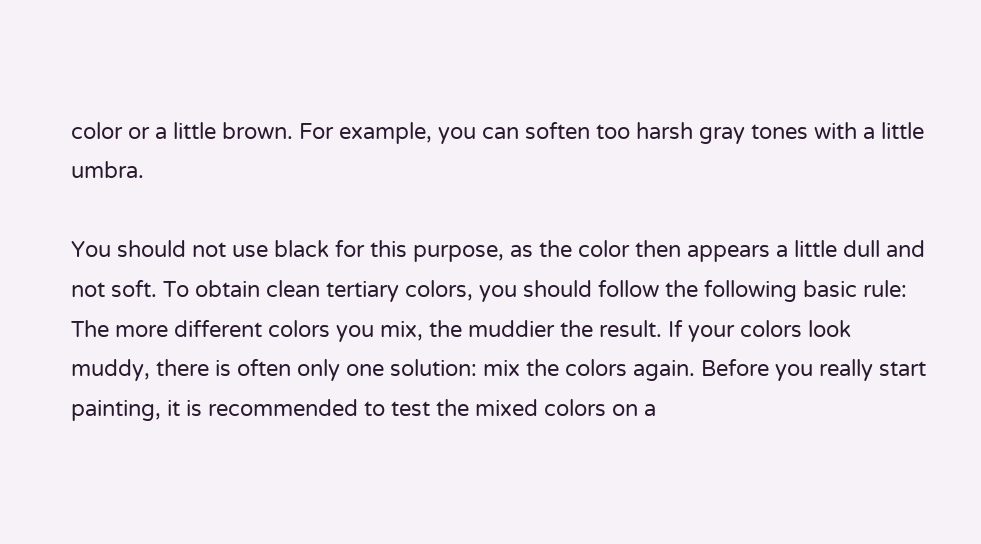color or a little brown. For example, you can soften too harsh gray tones with a little umbra.

You should not use black for this purpose, as the color then appears a little dull and not soft. To obtain clean tertiary colors, you should follow the following basic rule: The more different colors you mix, the muddier the result. If your colors look muddy, there is often only one solution: mix the colors again. Before you really start painting, it is recommended to test the mixed colors on a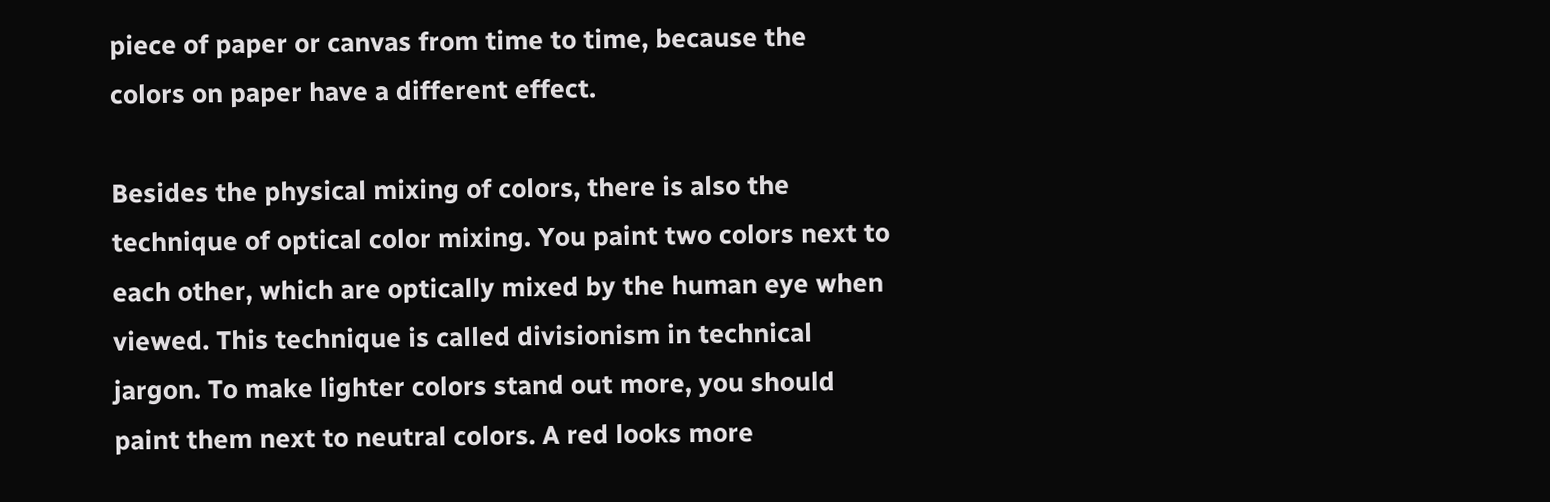piece of paper or canvas from time to time, because the colors on paper have a different effect.

Besides the physical mixing of colors, there is also the technique of optical color mixing. You paint two colors next to each other, which are optically mixed by the human eye when viewed. This technique is called divisionism in technical jargon. To make lighter colors stand out more, you should paint them next to neutral colors. A red looks more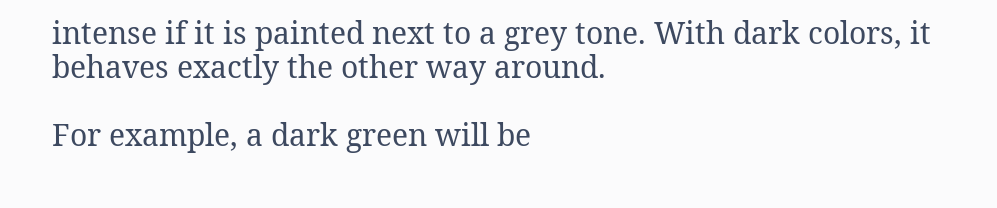intense if it is painted next to a grey tone. With dark colors, it behaves exactly the other way around.

For example, a dark green will be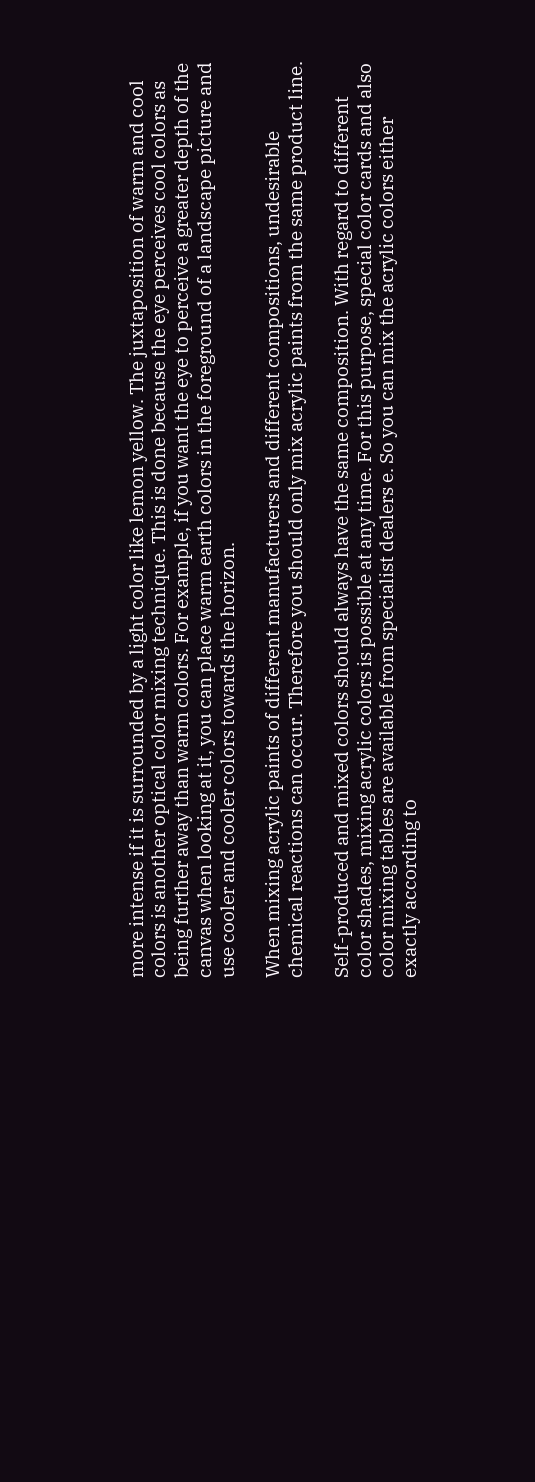more intense if it is surrounded by a light color like lemon yellow. The juxtaposition of warm and cool colors is another optical color mixing technique. This is done because the eye perceives cool colors as being further away than warm colors. For example, if you want the eye to perceive a greater depth of the canvas when looking at it, you can place warm earth colors in the foreground of a landscape picture and use cooler and cooler colors towards the horizon.

When mixing acrylic paints of different manufacturers and different compositions, undesirable chemical reactions can occur. Therefore you should only mix acrylic paints from the same product line.

Self-produced and mixed colors should always have the same composition. With regard to different color shades, mixing acrylic colors is possible at any time. For this purpose, special color cards and also color mixing tables are available from specialist dealers e. So you can mix the acrylic colors either exactly according to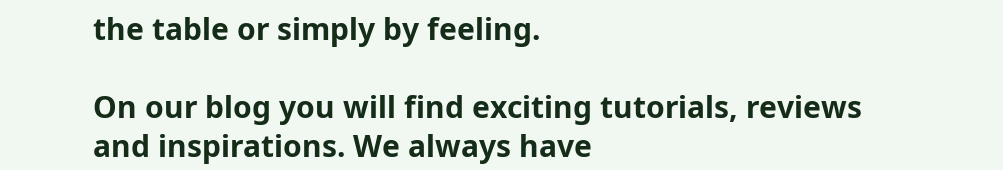the table or simply by feeling.

On our blog you will find exciting tutorials, reviews and inspirations. We always have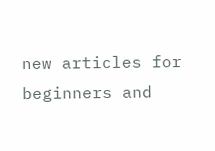new articles for beginners and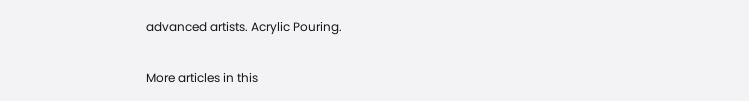advanced artists. Acrylic Pouring.

More articles in this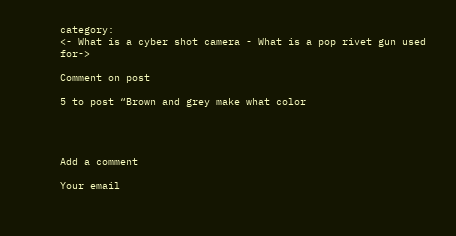category:
<- What is a cyber shot camera - What is a pop rivet gun used for->

Comment on post

5 to post “Brown and grey make what color




Add a comment

Your email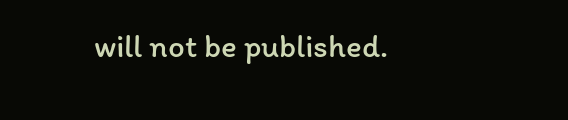will not be published.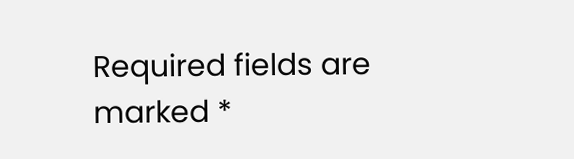Required fields are marked *